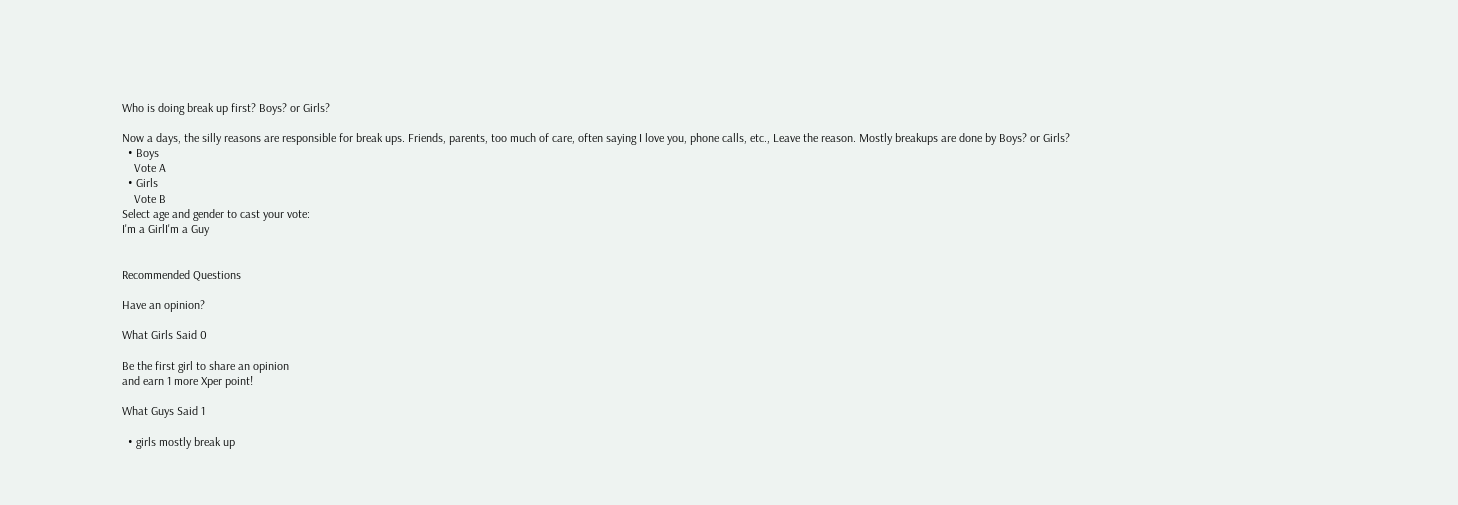Who is doing break up first? Boys? or Girls?

Now a days, the silly reasons are responsible for break ups. Friends, parents, too much of care, often saying I love you, phone calls, etc., Leave the reason. Mostly breakups are done by Boys? or Girls?
  • Boys
    Vote A
  • Girls
    Vote B
Select age and gender to cast your vote:
I'm a GirlI'm a Guy


Recommended Questions

Have an opinion?

What Girls Said 0

Be the first girl to share an opinion
and earn 1 more Xper point!

What Guys Said 1

  • girls mostly break up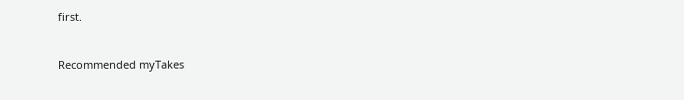first.


Recommended myTakes